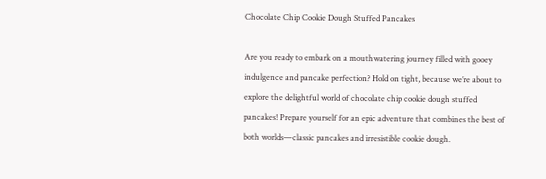Chocolate Chip Cookie Dough Stuffed Pancakes

Are you ready to embark on a mouthwatering journey filled with gooey indulgence and pancake perfection? Hold on tight, because we’re about to explore the delightful world of chocolate chip cookie dough stuffed pancakes! Prepare yourself for an epic adventure that combines the best of both worlds—classic pancakes and irresistible cookie dough.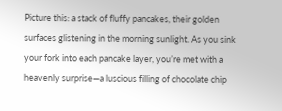Picture this: a stack of fluffy pancakes, their golden surfaces glistening in the morning sunlight. As you sink your fork into each pancake layer, you’re met with a heavenly surprise—a luscious filling of chocolate chip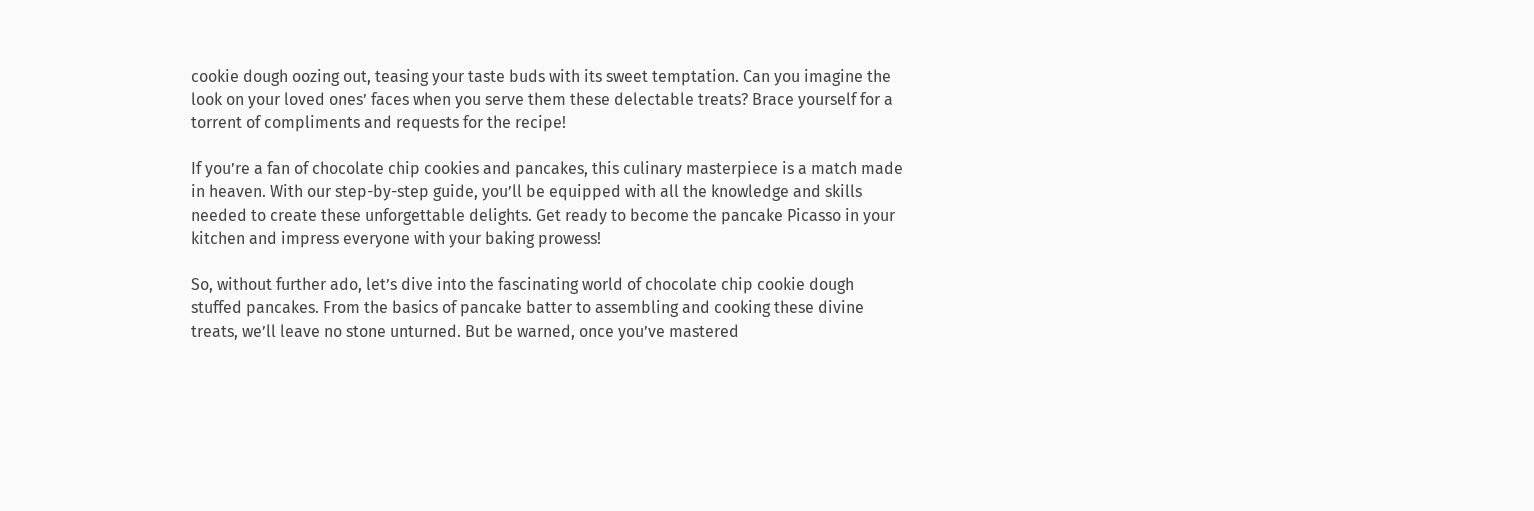cookie dough oozing out, teasing your taste buds with its sweet temptation. Can you imagine the look on your loved ones’ faces when you serve them these delectable treats? Brace yourself for a torrent of compliments and requests for the recipe!

If you’re a fan of chocolate chip cookies and pancakes, this culinary masterpiece is a match made in heaven. With our step-by-step guide, you’ll be equipped with all the knowledge and skills needed to create these unforgettable delights. Get ready to become the pancake Picasso in your kitchen and impress everyone with your baking prowess!

So, without further ado, let’s dive into the fascinating world of chocolate chip cookie dough stuffed pancakes. From the basics of pancake batter to assembling and cooking these divine treats, we’ll leave no stone unturned. But be warned, once you’ve mastered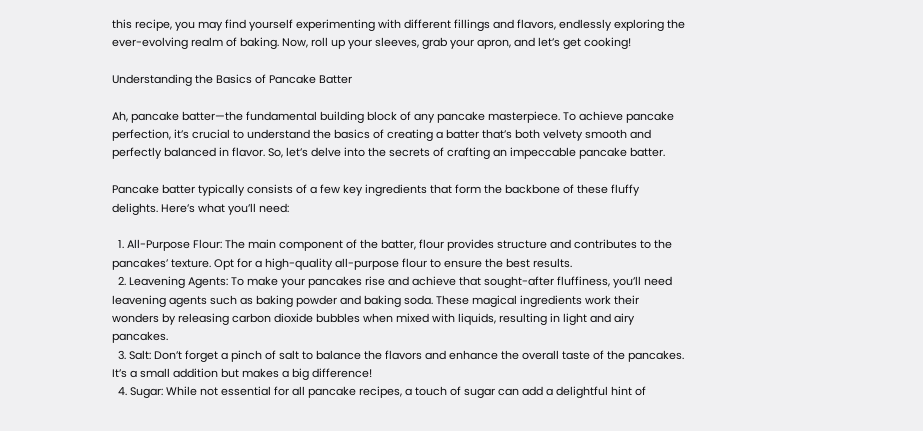this recipe, you may find yourself experimenting with different fillings and flavors, endlessly exploring the ever-evolving realm of baking. Now, roll up your sleeves, grab your apron, and let’s get cooking!

Understanding the Basics of Pancake Batter

Ah, pancake batter—the fundamental building block of any pancake masterpiece. To achieve pancake perfection, it’s crucial to understand the basics of creating a batter that’s both velvety smooth and perfectly balanced in flavor. So, let’s delve into the secrets of crafting an impeccable pancake batter.

Pancake batter typically consists of a few key ingredients that form the backbone of these fluffy delights. Here’s what you’ll need:

  1. All-Purpose Flour: The main component of the batter, flour provides structure and contributes to the pancakes’ texture. Opt for a high-quality all-purpose flour to ensure the best results.
  2. Leavening Agents: To make your pancakes rise and achieve that sought-after fluffiness, you’ll need leavening agents such as baking powder and baking soda. These magical ingredients work their wonders by releasing carbon dioxide bubbles when mixed with liquids, resulting in light and airy pancakes.
  3. Salt: Don’t forget a pinch of salt to balance the flavors and enhance the overall taste of the pancakes. It’s a small addition but makes a big difference!
  4. Sugar: While not essential for all pancake recipes, a touch of sugar can add a delightful hint of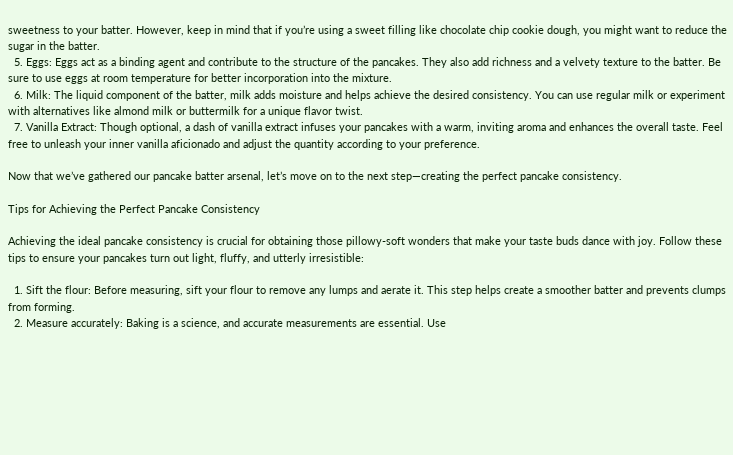sweetness to your batter. However, keep in mind that if you’re using a sweet filling like chocolate chip cookie dough, you might want to reduce the sugar in the batter.
  5. Eggs: Eggs act as a binding agent and contribute to the structure of the pancakes. They also add richness and a velvety texture to the batter. Be sure to use eggs at room temperature for better incorporation into the mixture.
  6. Milk: The liquid component of the batter, milk adds moisture and helps achieve the desired consistency. You can use regular milk or experiment with alternatives like almond milk or buttermilk for a unique flavor twist.
  7. Vanilla Extract: Though optional, a dash of vanilla extract infuses your pancakes with a warm, inviting aroma and enhances the overall taste. Feel free to unleash your inner vanilla aficionado and adjust the quantity according to your preference.

Now that we’ve gathered our pancake batter arsenal, let’s move on to the next step—creating the perfect pancake consistency.

Tips for Achieving the Perfect Pancake Consistency

Achieving the ideal pancake consistency is crucial for obtaining those pillowy-soft wonders that make your taste buds dance with joy. Follow these tips to ensure your pancakes turn out light, fluffy, and utterly irresistible:

  1. Sift the flour: Before measuring, sift your flour to remove any lumps and aerate it. This step helps create a smoother batter and prevents clumps from forming.
  2. Measure accurately: Baking is a science, and accurate measurements are essential. Use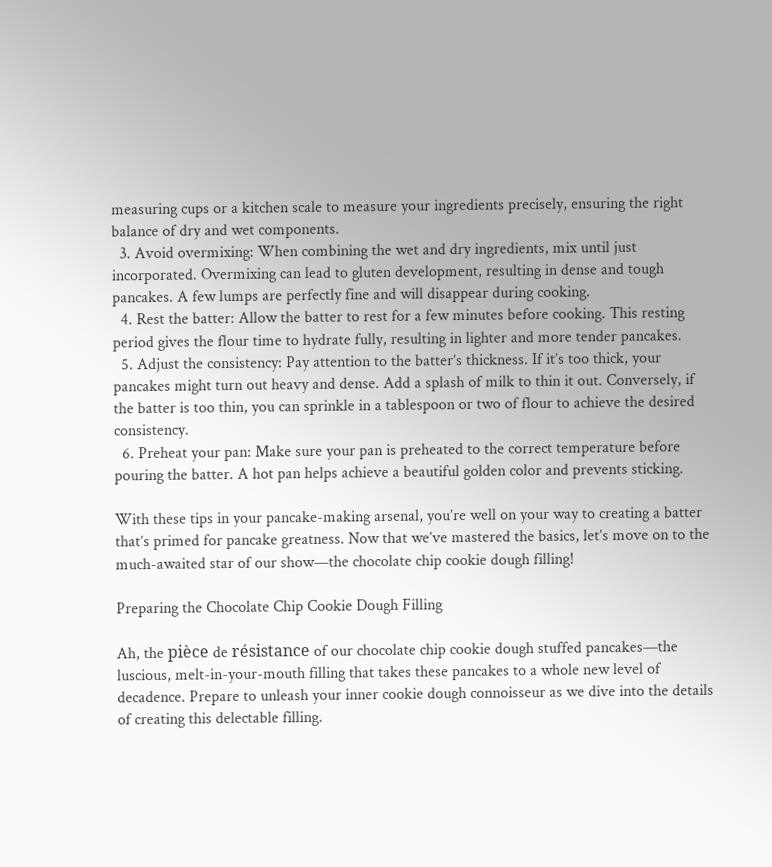measuring cups or a kitchen scale to measure your ingredients precisely, ensuring the right balance of dry and wet components.
  3. Avoid overmixing: When combining the wet and dry ingredients, mix until just incorporated. Overmixing can lead to gluten development, resulting in dense and tough pancakes. A few lumps are perfectly fine and will disappear during cooking.
  4. Rest the batter: Allow the batter to rest for a few minutes before cooking. This resting period gives the flour time to hydrate fully, resulting in lighter and more tender pancakes.
  5. Adjust the consistency: Pay attention to the batter’s thickness. If it’s too thick, your pancakes might turn out heavy and dense. Add a splash of milk to thin it out. Conversely, if the batter is too thin, you can sprinkle in a tablespoon or two of flour to achieve the desired consistency.
  6. Preheat your pan: Make sure your pan is preheated to the correct temperature before pouring the batter. A hot pan helps achieve a beautiful golden color and prevents sticking.

With these tips in your pancake-making arsenal, you’re well on your way to creating a batter that’s primed for pancake greatness. Now that we’ve mastered the basics, let’s move on to the much-awaited star of our show—the chocolate chip cookie dough filling!

Preparing the Chocolate Chip Cookie Dough Filling

Ah, the pièce de résistance of our chocolate chip cookie dough stuffed pancakes—the luscious, melt-in-your-mouth filling that takes these pancakes to a whole new level of decadence. Prepare to unleash your inner cookie dough connoisseur as we dive into the details of creating this delectable filling.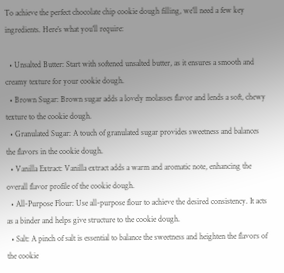To achieve the perfect chocolate chip cookie dough filling, we’ll need a few key ingredients. Here’s what you’ll require:

  • Unsalted Butter: Start with softened unsalted butter, as it ensures a smooth and creamy texture for your cookie dough.
  • Brown Sugar: Brown sugar adds a lovely molasses flavor and lends a soft, chewy texture to the cookie dough.
  • Granulated Sugar: A touch of granulated sugar provides sweetness and balances the flavors in the cookie dough.
  • Vanilla Extract: Vanilla extract adds a warm and aromatic note, enhancing the overall flavor profile of the cookie dough.
  • All-Purpose Flour: Use all-purpose flour to achieve the desired consistency. It acts as a binder and helps give structure to the cookie dough.
  • Salt: A pinch of salt is essential to balance the sweetness and heighten the flavors of the cookie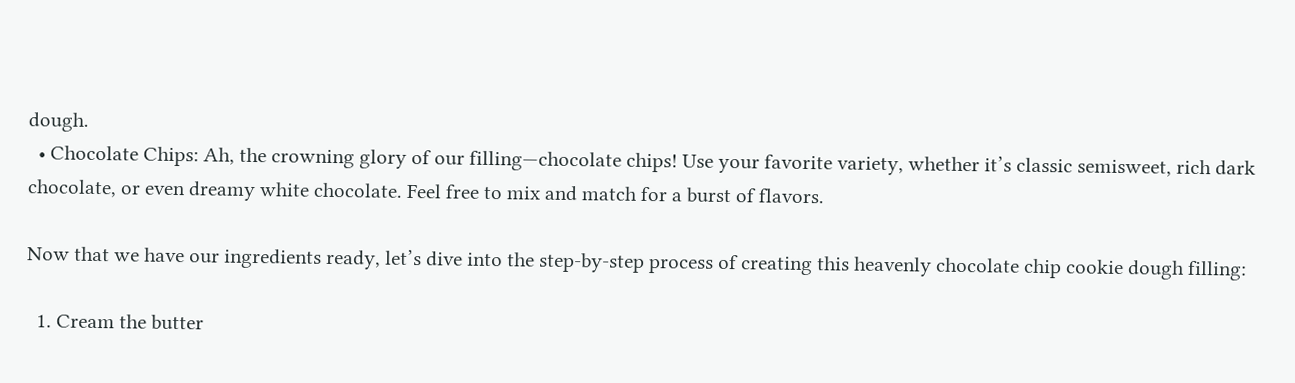dough.
  • Chocolate Chips: Ah, the crowning glory of our filling—chocolate chips! Use your favorite variety, whether it’s classic semisweet, rich dark chocolate, or even dreamy white chocolate. Feel free to mix and match for a burst of flavors.

Now that we have our ingredients ready, let’s dive into the step-by-step process of creating this heavenly chocolate chip cookie dough filling:

  1. Cream the butter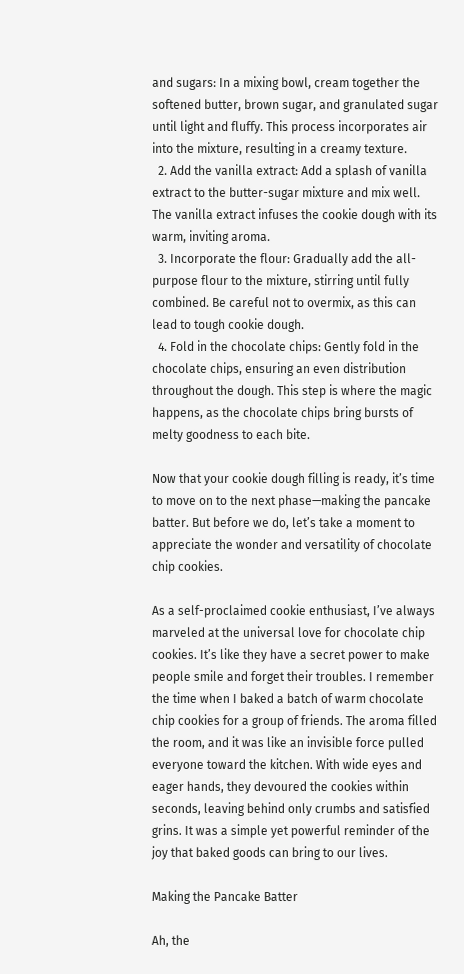and sugars: In a mixing bowl, cream together the softened butter, brown sugar, and granulated sugar until light and fluffy. This process incorporates air into the mixture, resulting in a creamy texture.
  2. Add the vanilla extract: Add a splash of vanilla extract to the butter-sugar mixture and mix well. The vanilla extract infuses the cookie dough with its warm, inviting aroma.
  3. Incorporate the flour: Gradually add the all-purpose flour to the mixture, stirring until fully combined. Be careful not to overmix, as this can lead to tough cookie dough.
  4. Fold in the chocolate chips: Gently fold in the chocolate chips, ensuring an even distribution throughout the dough. This step is where the magic happens, as the chocolate chips bring bursts of melty goodness to each bite.

Now that your cookie dough filling is ready, it’s time to move on to the next phase—making the pancake batter. But before we do, let’s take a moment to appreciate the wonder and versatility of chocolate chip cookies.

As a self-proclaimed cookie enthusiast, I’ve always marveled at the universal love for chocolate chip cookies. It’s like they have a secret power to make people smile and forget their troubles. I remember the time when I baked a batch of warm chocolate chip cookies for a group of friends. The aroma filled the room, and it was like an invisible force pulled everyone toward the kitchen. With wide eyes and eager hands, they devoured the cookies within seconds, leaving behind only crumbs and satisfied grins. It was a simple yet powerful reminder of the joy that baked goods can bring to our lives.

Making the Pancake Batter

Ah, the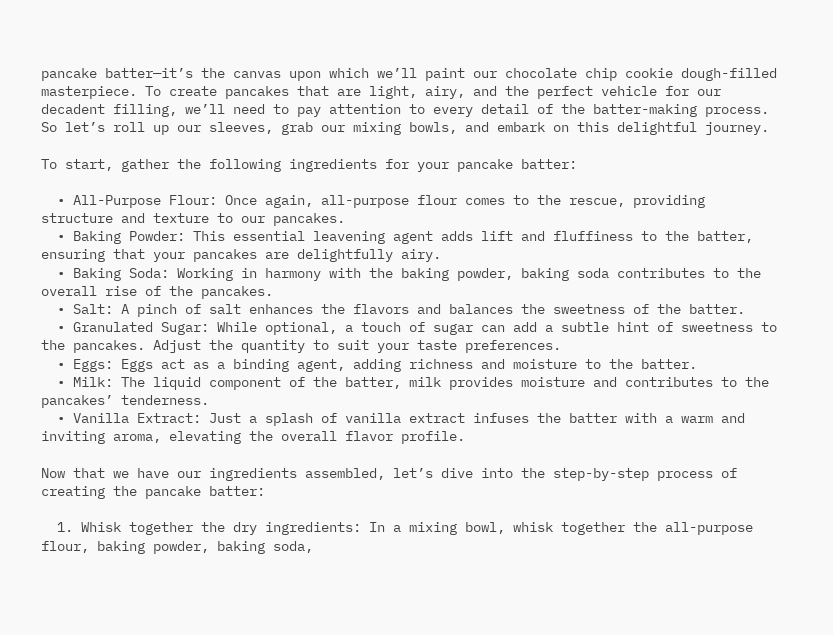pancake batter—it’s the canvas upon which we’ll paint our chocolate chip cookie dough-filled masterpiece. To create pancakes that are light, airy, and the perfect vehicle for our decadent filling, we’ll need to pay attention to every detail of the batter-making process. So let’s roll up our sleeves, grab our mixing bowls, and embark on this delightful journey.

To start, gather the following ingredients for your pancake batter:

  • All-Purpose Flour: Once again, all-purpose flour comes to the rescue, providing structure and texture to our pancakes.
  • Baking Powder: This essential leavening agent adds lift and fluffiness to the batter, ensuring that your pancakes are delightfully airy.
  • Baking Soda: Working in harmony with the baking powder, baking soda contributes to the overall rise of the pancakes.
  • Salt: A pinch of salt enhances the flavors and balances the sweetness of the batter.
  • Granulated Sugar: While optional, a touch of sugar can add a subtle hint of sweetness to the pancakes. Adjust the quantity to suit your taste preferences.
  • Eggs: Eggs act as a binding agent, adding richness and moisture to the batter.
  • Milk: The liquid component of the batter, milk provides moisture and contributes to the pancakes’ tenderness.
  • Vanilla Extract: Just a splash of vanilla extract infuses the batter with a warm and inviting aroma, elevating the overall flavor profile.

Now that we have our ingredients assembled, let’s dive into the step-by-step process of creating the pancake batter:

  1. Whisk together the dry ingredients: In a mixing bowl, whisk together the all-purpose flour, baking powder, baking soda,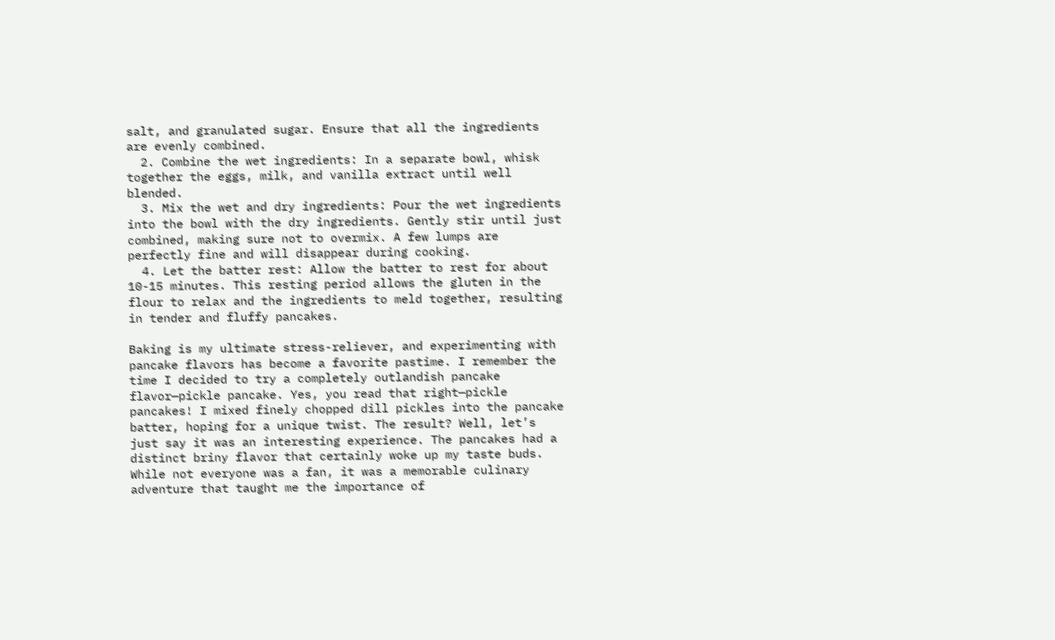salt, and granulated sugar. Ensure that all the ingredients are evenly combined.
  2. Combine the wet ingredients: In a separate bowl, whisk together the eggs, milk, and vanilla extract until well blended.
  3. Mix the wet and dry ingredients: Pour the wet ingredients into the bowl with the dry ingredients. Gently stir until just combined, making sure not to overmix. A few lumps are perfectly fine and will disappear during cooking.
  4. Let the batter rest: Allow the batter to rest for about 10-15 minutes. This resting period allows the gluten in the flour to relax and the ingredients to meld together, resulting in tender and fluffy pancakes.

Baking is my ultimate stress-reliever, and experimenting with pancake flavors has become a favorite pastime. I remember the time I decided to try a completely outlandish pancake flavor—pickle pancake. Yes, you read that right—pickle pancakes! I mixed finely chopped dill pickles into the pancake batter, hoping for a unique twist. The result? Well, let’s just say it was an interesting experience. The pancakes had a distinct briny flavor that certainly woke up my taste buds. While not everyone was a fan, it was a memorable culinary adventure that taught me the importance of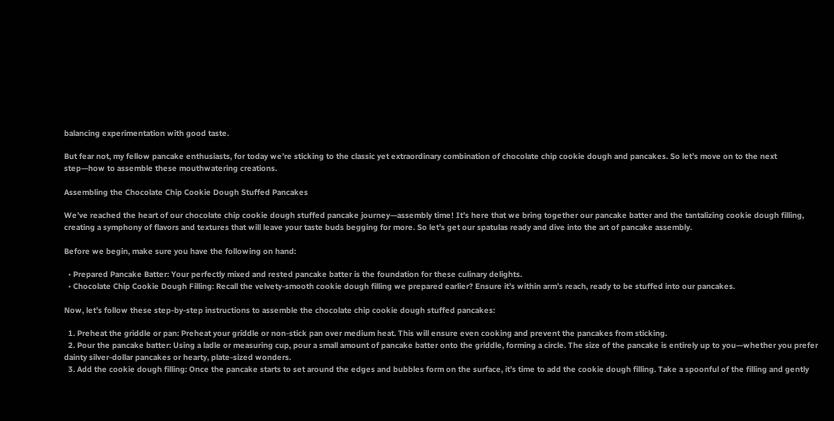balancing experimentation with good taste.

But fear not, my fellow pancake enthusiasts, for today we’re sticking to the classic yet extraordinary combination of chocolate chip cookie dough and pancakes. So let’s move on to the next step—how to assemble these mouthwatering creations.

Assembling the Chocolate Chip Cookie Dough Stuffed Pancakes

We’ve reached the heart of our chocolate chip cookie dough stuffed pancake journey—assembly time! It’s here that we bring together our pancake batter and the tantalizing cookie dough filling, creating a symphony of flavors and textures that will leave your taste buds begging for more. So let’s get our spatulas ready and dive into the art of pancake assembly.

Before we begin, make sure you have the following on hand:

  • Prepared Pancake Batter: Your perfectly mixed and rested pancake batter is the foundation for these culinary delights.
  • Chocolate Chip Cookie Dough Filling: Recall the velvety-smooth cookie dough filling we prepared earlier? Ensure it’s within arm’s reach, ready to be stuffed into our pancakes.

Now, let’s follow these step-by-step instructions to assemble the chocolate chip cookie dough stuffed pancakes:

  1. Preheat the griddle or pan: Preheat your griddle or non-stick pan over medium heat. This will ensure even cooking and prevent the pancakes from sticking.
  2. Pour the pancake batter: Using a ladle or measuring cup, pour a small amount of pancake batter onto the griddle, forming a circle. The size of the pancake is entirely up to you—whether you prefer dainty silver-dollar pancakes or hearty, plate-sized wonders.
  3. Add the cookie dough filling: Once the pancake starts to set around the edges and bubbles form on the surface, it’s time to add the cookie dough filling. Take a spoonful of the filling and gently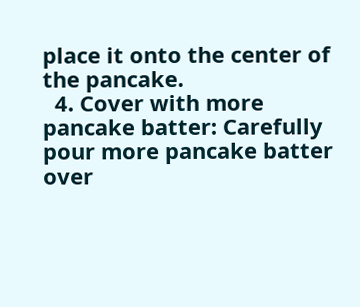place it onto the center of the pancake.
  4. Cover with more pancake batter: Carefully pour more pancake batter over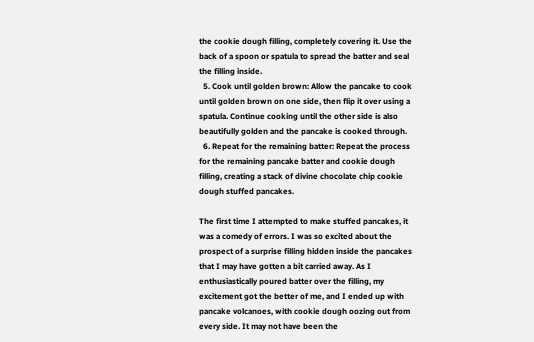the cookie dough filling, completely covering it. Use the back of a spoon or spatula to spread the batter and seal the filling inside.
  5. Cook until golden brown: Allow the pancake to cook until golden brown on one side, then flip it over using a spatula. Continue cooking until the other side is also beautifully golden and the pancake is cooked through.
  6. Repeat for the remaining batter: Repeat the process for the remaining pancake batter and cookie dough filling, creating a stack of divine chocolate chip cookie dough stuffed pancakes.

The first time I attempted to make stuffed pancakes, it was a comedy of errors. I was so excited about the prospect of a surprise filling hidden inside the pancakes that I may have gotten a bit carried away. As I enthusiastically poured batter over the filling, my excitement got the better of me, and I ended up with pancake volcanoes, with cookie dough oozing out from every side. It may not have been the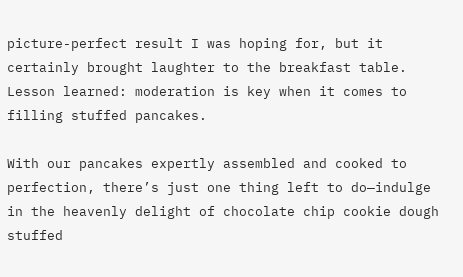picture-perfect result I was hoping for, but it certainly brought laughter to the breakfast table. Lesson learned: moderation is key when it comes to filling stuffed pancakes.

With our pancakes expertly assembled and cooked to perfection, there’s just one thing left to do—indulge in the heavenly delight of chocolate chip cookie dough stuffed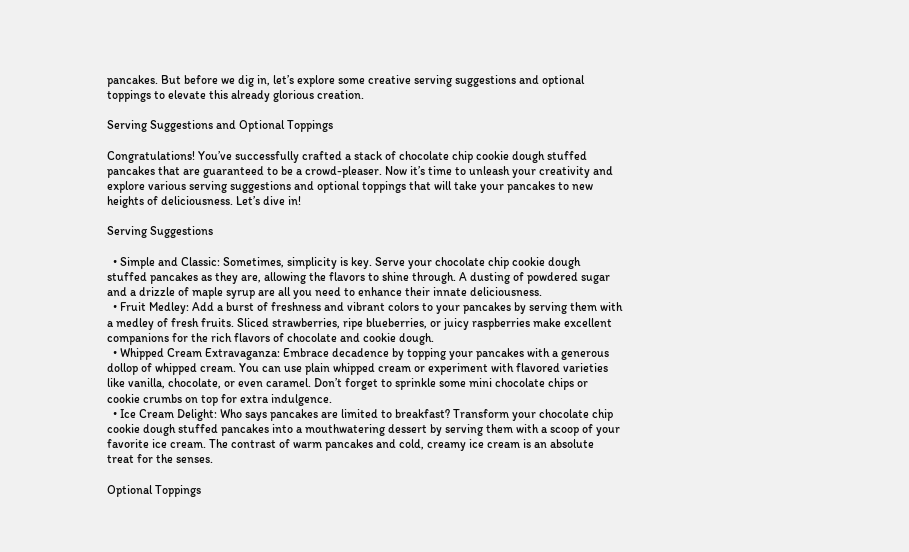pancakes. But before we dig in, let’s explore some creative serving suggestions and optional toppings to elevate this already glorious creation.

Serving Suggestions and Optional Toppings

Congratulations! You’ve successfully crafted a stack of chocolate chip cookie dough stuffed pancakes that are guaranteed to be a crowd-pleaser. Now it’s time to unleash your creativity and explore various serving suggestions and optional toppings that will take your pancakes to new heights of deliciousness. Let’s dive in!

Serving Suggestions

  • Simple and Classic: Sometimes, simplicity is key. Serve your chocolate chip cookie dough stuffed pancakes as they are, allowing the flavors to shine through. A dusting of powdered sugar and a drizzle of maple syrup are all you need to enhance their innate deliciousness.
  • Fruit Medley: Add a burst of freshness and vibrant colors to your pancakes by serving them with a medley of fresh fruits. Sliced strawberries, ripe blueberries, or juicy raspberries make excellent companions for the rich flavors of chocolate and cookie dough.
  • Whipped Cream Extravaganza: Embrace decadence by topping your pancakes with a generous dollop of whipped cream. You can use plain whipped cream or experiment with flavored varieties like vanilla, chocolate, or even caramel. Don’t forget to sprinkle some mini chocolate chips or cookie crumbs on top for extra indulgence.
  • Ice Cream Delight: Who says pancakes are limited to breakfast? Transform your chocolate chip cookie dough stuffed pancakes into a mouthwatering dessert by serving them with a scoop of your favorite ice cream. The contrast of warm pancakes and cold, creamy ice cream is an absolute treat for the senses.

Optional Toppings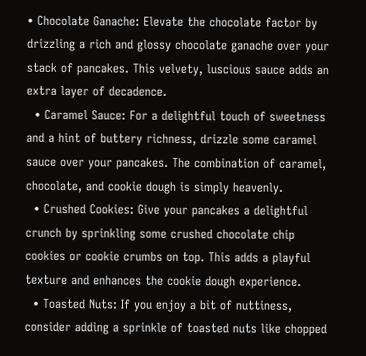• Chocolate Ganache: Elevate the chocolate factor by drizzling a rich and glossy chocolate ganache over your stack of pancakes. This velvety, luscious sauce adds an extra layer of decadence.
  • Caramel Sauce: For a delightful touch of sweetness and a hint of buttery richness, drizzle some caramel sauce over your pancakes. The combination of caramel, chocolate, and cookie dough is simply heavenly.
  • Crushed Cookies: Give your pancakes a delightful crunch by sprinkling some crushed chocolate chip cookies or cookie crumbs on top. This adds a playful texture and enhances the cookie dough experience.
  • Toasted Nuts: If you enjoy a bit of nuttiness, consider adding a sprinkle of toasted nuts like chopped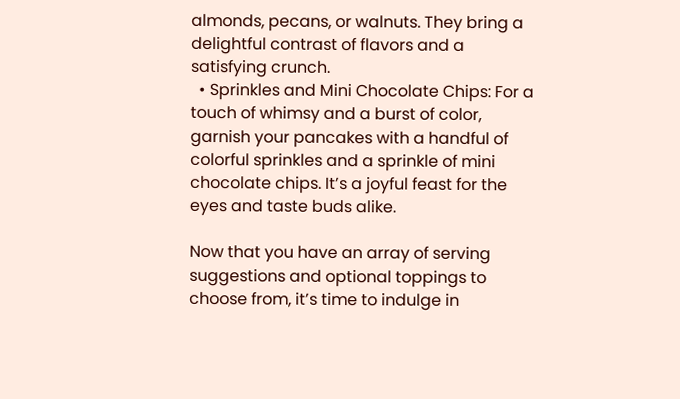almonds, pecans, or walnuts. They bring a delightful contrast of flavors and a satisfying crunch.
  • Sprinkles and Mini Chocolate Chips: For a touch of whimsy and a burst of color, garnish your pancakes with a handful of colorful sprinkles and a sprinkle of mini chocolate chips. It’s a joyful feast for the eyes and taste buds alike.

Now that you have an array of serving suggestions and optional toppings to choose from, it’s time to indulge in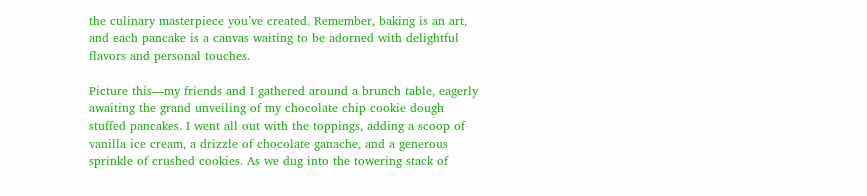the culinary masterpiece you’ve created. Remember, baking is an art, and each pancake is a canvas waiting to be adorned with delightful flavors and personal touches.

Picture this—my friends and I gathered around a brunch table, eagerly awaiting the grand unveiling of my chocolate chip cookie dough stuffed pancakes. I went all out with the toppings, adding a scoop of vanilla ice cream, a drizzle of chocolate ganache, and a generous sprinkle of crushed cookies. As we dug into the towering stack of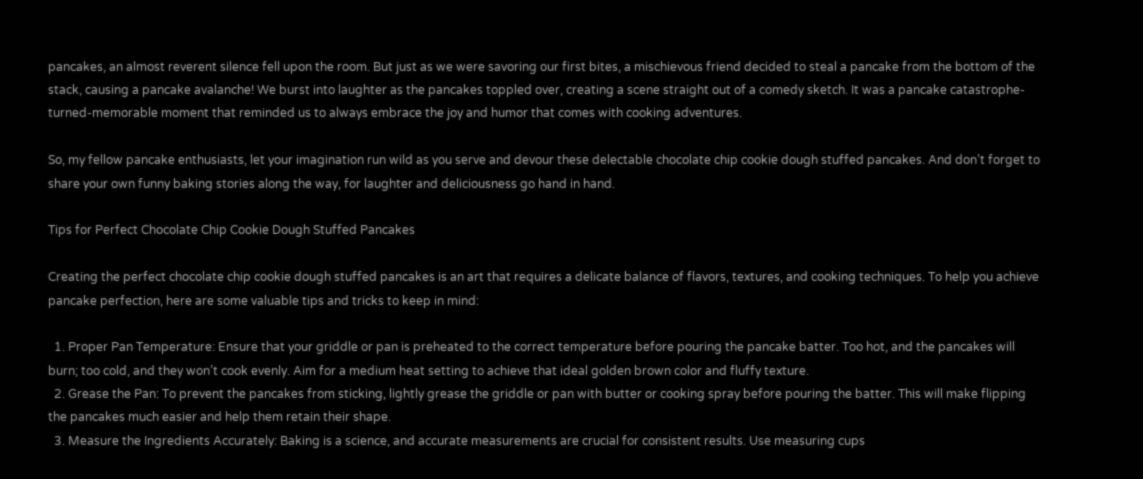pancakes, an almost reverent silence fell upon the room. But just as we were savoring our first bites, a mischievous friend decided to steal a pancake from the bottom of the stack, causing a pancake avalanche! We burst into laughter as the pancakes toppled over, creating a scene straight out of a comedy sketch. It was a pancake catastrophe-turned-memorable moment that reminded us to always embrace the joy and humor that comes with cooking adventures.

So, my fellow pancake enthusiasts, let your imagination run wild as you serve and devour these delectable chocolate chip cookie dough stuffed pancakes. And don’t forget to share your own funny baking stories along the way, for laughter and deliciousness go hand in hand.

Tips for Perfect Chocolate Chip Cookie Dough Stuffed Pancakes

Creating the perfect chocolate chip cookie dough stuffed pancakes is an art that requires a delicate balance of flavors, textures, and cooking techniques. To help you achieve pancake perfection, here are some valuable tips and tricks to keep in mind:

  1. Proper Pan Temperature: Ensure that your griddle or pan is preheated to the correct temperature before pouring the pancake batter. Too hot, and the pancakes will burn; too cold, and they won’t cook evenly. Aim for a medium heat setting to achieve that ideal golden brown color and fluffy texture.
  2. Grease the Pan: To prevent the pancakes from sticking, lightly grease the griddle or pan with butter or cooking spray before pouring the batter. This will make flipping the pancakes much easier and help them retain their shape.
  3. Measure the Ingredients Accurately: Baking is a science, and accurate measurements are crucial for consistent results. Use measuring cups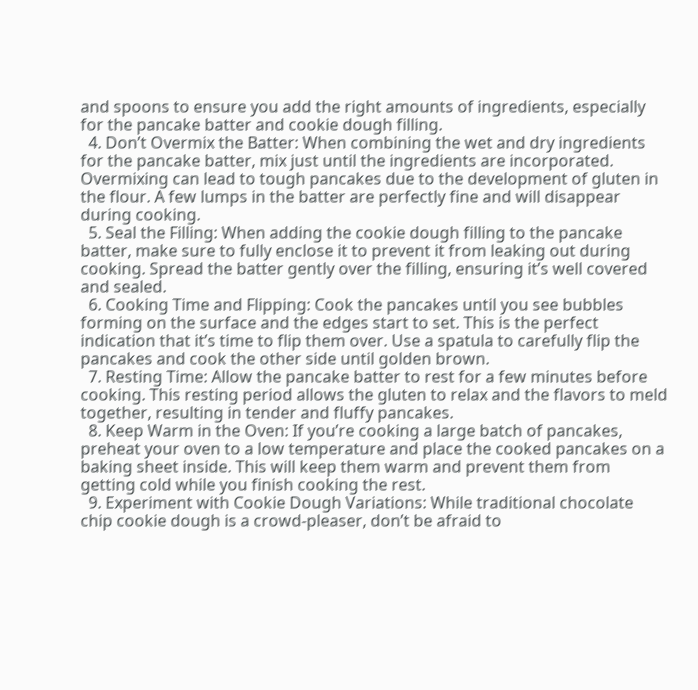and spoons to ensure you add the right amounts of ingredients, especially for the pancake batter and cookie dough filling.
  4. Don’t Overmix the Batter: When combining the wet and dry ingredients for the pancake batter, mix just until the ingredients are incorporated. Overmixing can lead to tough pancakes due to the development of gluten in the flour. A few lumps in the batter are perfectly fine and will disappear during cooking.
  5. Seal the Filling: When adding the cookie dough filling to the pancake batter, make sure to fully enclose it to prevent it from leaking out during cooking. Spread the batter gently over the filling, ensuring it’s well covered and sealed.
  6. Cooking Time and Flipping: Cook the pancakes until you see bubbles forming on the surface and the edges start to set. This is the perfect indication that it’s time to flip them over. Use a spatula to carefully flip the pancakes and cook the other side until golden brown.
  7. Resting Time: Allow the pancake batter to rest for a few minutes before cooking. This resting period allows the gluten to relax and the flavors to meld together, resulting in tender and fluffy pancakes.
  8. Keep Warm in the Oven: If you’re cooking a large batch of pancakes, preheat your oven to a low temperature and place the cooked pancakes on a baking sheet inside. This will keep them warm and prevent them from getting cold while you finish cooking the rest.
  9. Experiment with Cookie Dough Variations: While traditional chocolate chip cookie dough is a crowd-pleaser, don’t be afraid to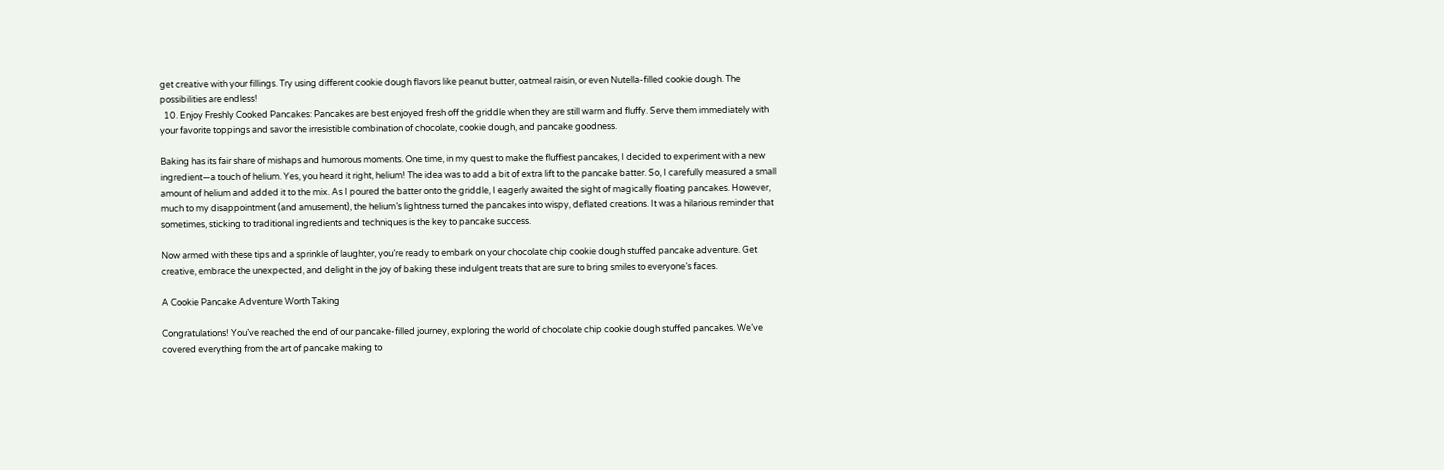get creative with your fillings. Try using different cookie dough flavors like peanut butter, oatmeal raisin, or even Nutella-filled cookie dough. The possibilities are endless!
  10. Enjoy Freshly Cooked Pancakes: Pancakes are best enjoyed fresh off the griddle when they are still warm and fluffy. Serve them immediately with your favorite toppings and savor the irresistible combination of chocolate, cookie dough, and pancake goodness.

Baking has its fair share of mishaps and humorous moments. One time, in my quest to make the fluffiest pancakes, I decided to experiment with a new ingredient—a touch of helium. Yes, you heard it right, helium! The idea was to add a bit of extra lift to the pancake batter. So, I carefully measured a small amount of helium and added it to the mix. As I poured the batter onto the griddle, I eagerly awaited the sight of magically floating pancakes. However, much to my disappointment (and amusement), the helium’s lightness turned the pancakes into wispy, deflated creations. It was a hilarious reminder that sometimes, sticking to traditional ingredients and techniques is the key to pancake success.

Now armed with these tips and a sprinkle of laughter, you’re ready to embark on your chocolate chip cookie dough stuffed pancake adventure. Get creative, embrace the unexpected, and delight in the joy of baking these indulgent treats that are sure to bring smiles to everyone’s faces.

A Cookie Pancake Adventure Worth Taking

Congratulations! You’ve reached the end of our pancake-filled journey, exploring the world of chocolate chip cookie dough stuffed pancakes. We’ve covered everything from the art of pancake making to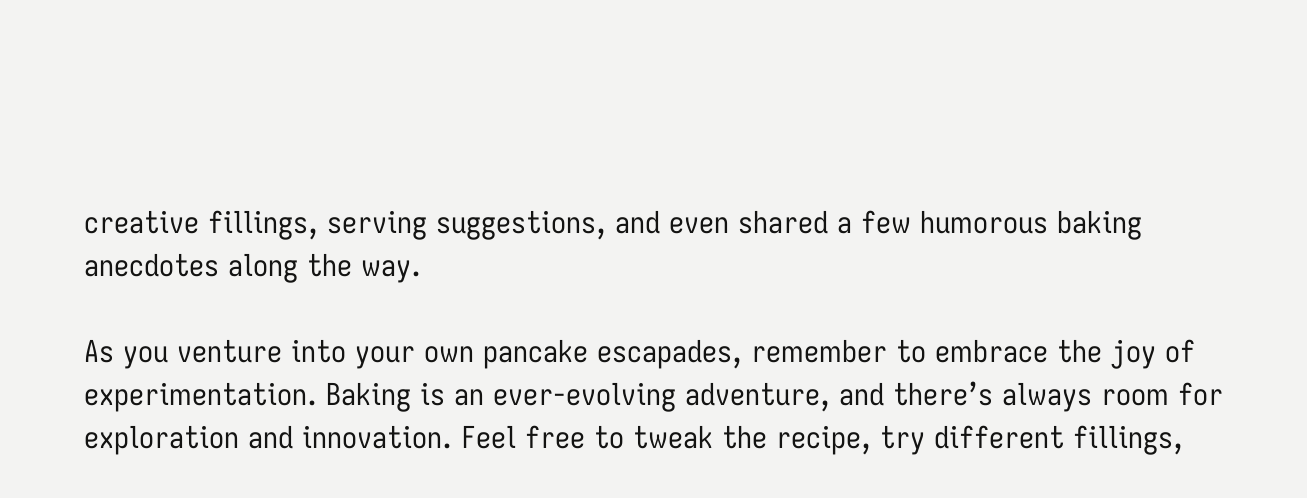creative fillings, serving suggestions, and even shared a few humorous baking anecdotes along the way.

As you venture into your own pancake escapades, remember to embrace the joy of experimentation. Baking is an ever-evolving adventure, and there’s always room for exploration and innovation. Feel free to tweak the recipe, try different fillings,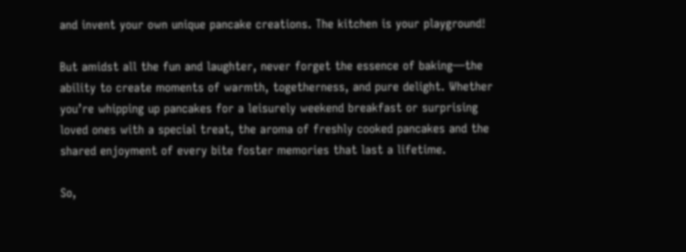and invent your own unique pancake creations. The kitchen is your playground!

But amidst all the fun and laughter, never forget the essence of baking—the ability to create moments of warmth, togetherness, and pure delight. Whether you’re whipping up pancakes for a leisurely weekend breakfast or surprising loved ones with a special treat, the aroma of freshly cooked pancakes and the shared enjoyment of every bite foster memories that last a lifetime.

So,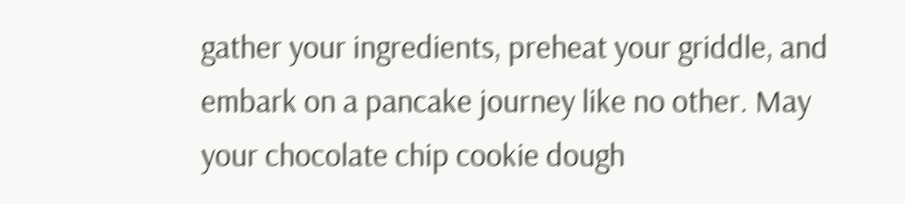gather your ingredients, preheat your griddle, and embark on a pancake journey like no other. May your chocolate chip cookie dough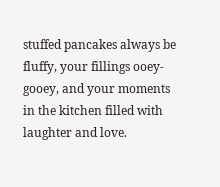stuffed pancakes always be fluffy, your fillings ooey-gooey, and your moments in the kitchen filled with laughter and love.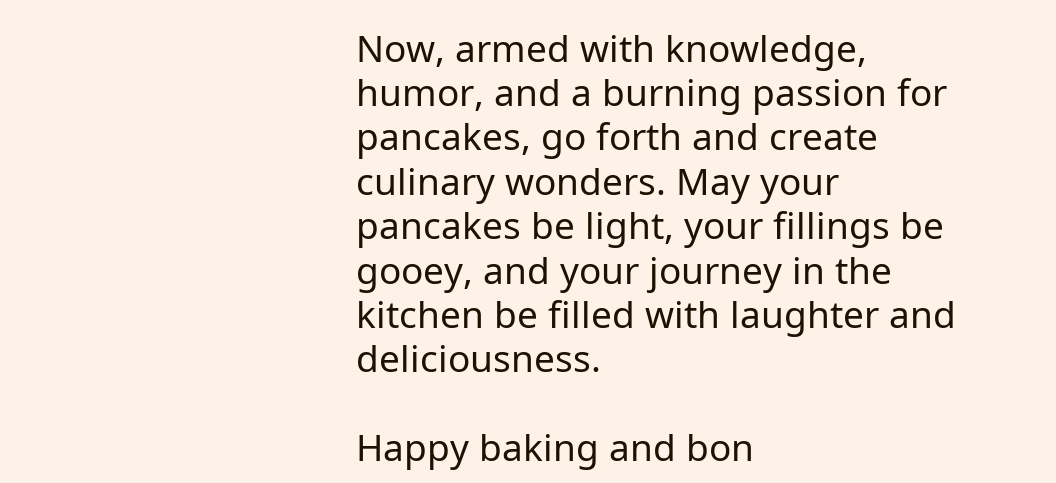Now, armed with knowledge, humor, and a burning passion for pancakes, go forth and create culinary wonders. May your pancakes be light, your fillings be gooey, and your journey in the kitchen be filled with laughter and deliciousness.

Happy baking and bon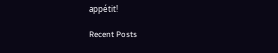appétit!

Recent Posts